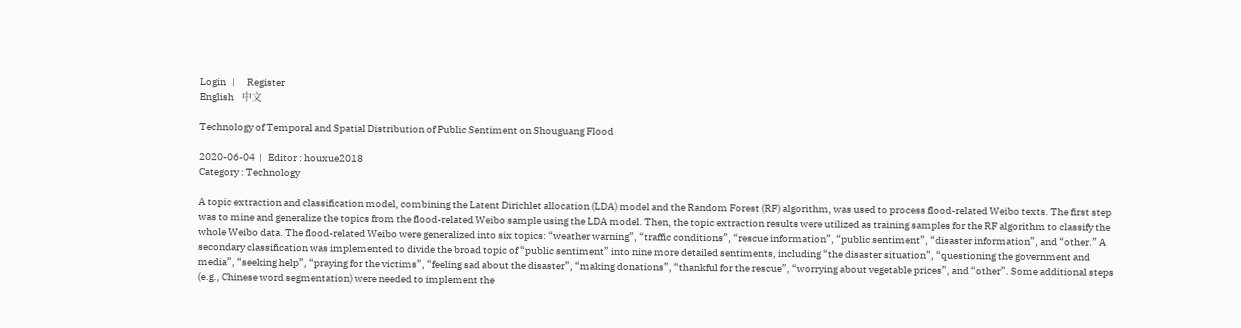Login   |      Register
English    中文

Technology of Temporal and Spatial Distribution of Public Sentiment on Shouguang Flood

2020-06-04  |   Editor : houxue2018
Category : Technology

A topic extraction and classification model, combining the Latent Dirichlet allocation (LDA) model and the Random Forest (RF) algorithm, was used to process flood-related Weibo texts. The first step was to mine and generalize the topics from the flood-related Weibo sample using the LDA model. Then, the topic extraction results were utilized as training samples for the RF algorithm to classify the whole Weibo data. The flood-related Weibo were generalized into six topics: “weather warning”, “traffic conditions”, “rescue information”, “public sentiment”, “disaster information”, and “other.” A secondary classification was implemented to divide the broad topic of “public sentiment” into nine more detailed sentiments, including “the disaster situation”, “questioning the government and media”, “seeking help”, “praying for the victims”, “feeling sad about the disaster”, “making donations”, “thankful for the rescue”, “worrying about vegetable prices”, and “other”. Some additional steps (e.g., Chinese word segmentation) were needed to implement the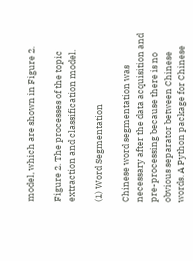model, which are shown in Figure 2.

Figure 2. The processes of the topic extraction and classification model.

(1) Word Segmentation

Chinese word segmentation was necessary after the data acquisition and pre-processing because there is no obvious separator between Chinese words. A Python package for Chinese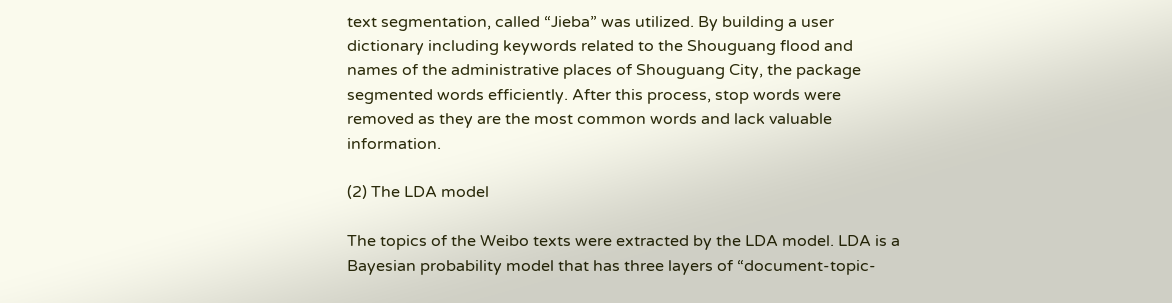text segmentation, called “Jieba” was utilized. By building a user dictionary including keywords related to the Shouguang flood and names of the administrative places of Shouguang City, the package segmented words efficiently. After this process, stop words were removed as they are the most common words and lack valuable information.

(2) The LDA model

The topics of the Weibo texts were extracted by the LDA model. LDA is a Bayesian probability model that has three layers of “document-topic-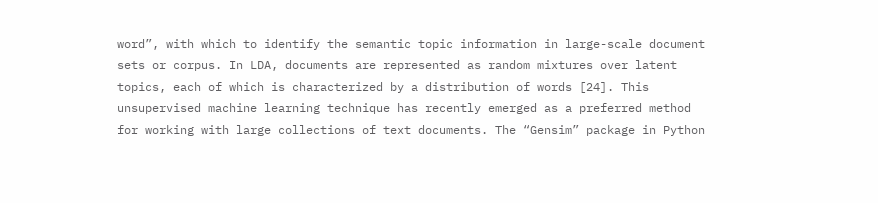word”, with which to identify the semantic topic information in large-scale document sets or corpus. In LDA, documents are represented as random mixtures over latent topics, each of which is characterized by a distribution of words [24]. This unsupervised machine learning technique has recently emerged as a preferred method for working with large collections of text documents. The “Gensim” package in Python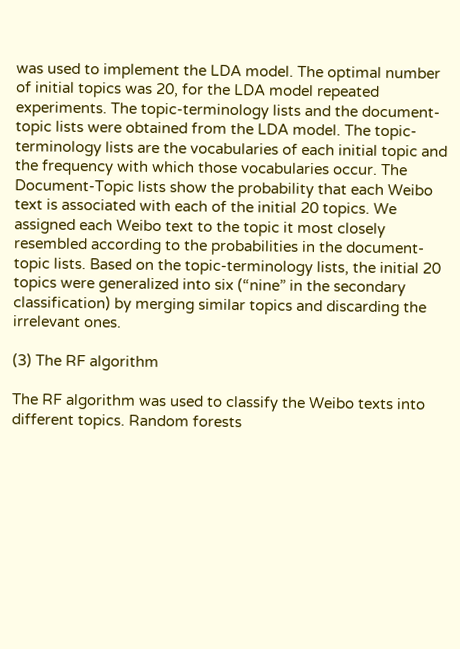was used to implement the LDA model. The optimal number of initial topics was 20, for the LDA model repeated experiments. The topic-terminology lists and the document-topic lists were obtained from the LDA model. The topic-terminology lists are the vocabularies of each initial topic and the frequency with which those vocabularies occur. The Document-Topic lists show the probability that each Weibo text is associated with each of the initial 20 topics. We assigned each Weibo text to the topic it most closely resembled according to the probabilities in the document-topic lists. Based on the topic-terminology lists, the initial 20 topics were generalized into six (“nine” in the secondary classification) by merging similar topics and discarding the irrelevant ones.

(3) The RF algorithm

The RF algorithm was used to classify the Weibo texts into different topics. Random forests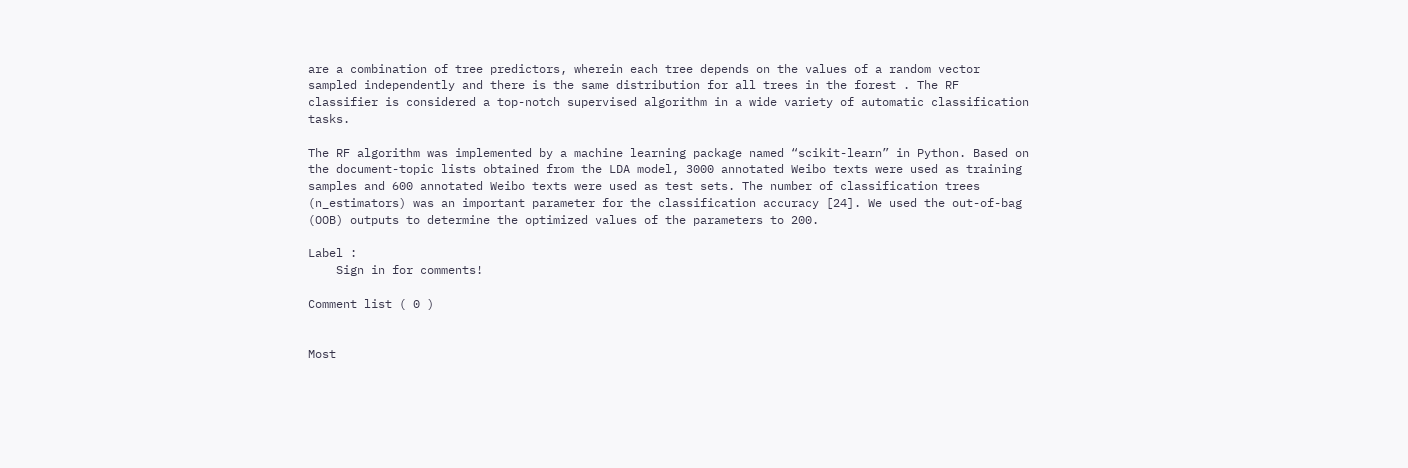are a combination of tree predictors, wherein each tree depends on the values of a random vector sampled independently and there is the same distribution for all trees in the forest . The RF classifier is considered a top-notch supervised algorithm in a wide variety of automatic classification tasks.

The RF algorithm was implemented by a machine learning package named “scikit-learn” in Python. Based on the document-topic lists obtained from the LDA model, 3000 annotated Weibo texts were used as training samples and 600 annotated Weibo texts were used as test sets. The number of classification trees (n_estimators) was an important parameter for the classification accuracy [24]. We used the out-of-bag (OOB) outputs to determine the optimized values of the parameters to 200.

Label :
    Sign in for comments!

Comment list ( 0 )


Most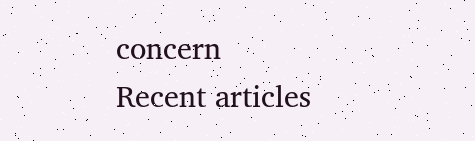concern
Recent articles